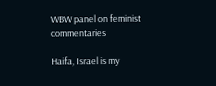WBW panel on feminist commentaries

Haifa, Israel is my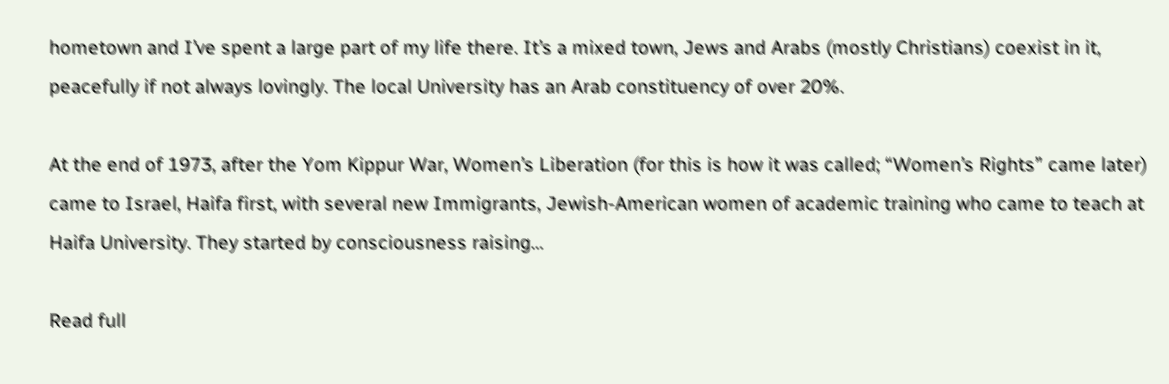hometown and I’ve spent a large part of my life there. It’s a mixed town, Jews and Arabs (mostly Christians) coexist in it, peacefully if not always lovingly. The local University has an Arab constituency of over 20%.

At the end of 1973, after the Yom Kippur War, Women’s Liberation (for this is how it was called; “Women’s Rights” came later) came to Israel, Haifa first, with several new Immigrants, Jewish-American women of academic training who came to teach at Haifa University. They started by consciousness raising…

Read full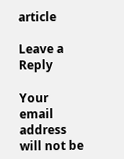article

Leave a Reply

Your email address will not be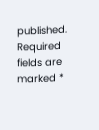published. Required fields are marked *